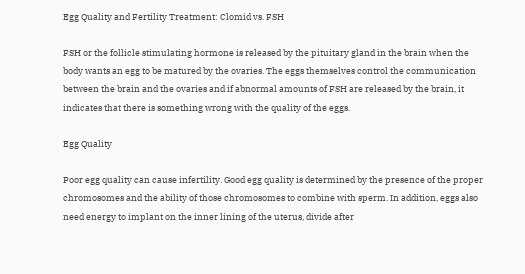Egg Quality and Fertility Treatment: Clomid vs. FSH

FSH or the follicle stimulating hormone is released by the pituitary gland in the brain when the body wants an egg to be matured by the ovaries. The eggs themselves control the communication between the brain and the ovaries and if abnormal amounts of FSH are released by the brain, it indicates that there is something wrong with the quality of the eggs.

Egg Quality

Poor egg quality can cause infertility. Good egg quality is determined by the presence of the proper chromosomes and the ability of those chromosomes to combine with sperm. In addition, eggs also need energy to implant on the inner lining of the uterus, divide after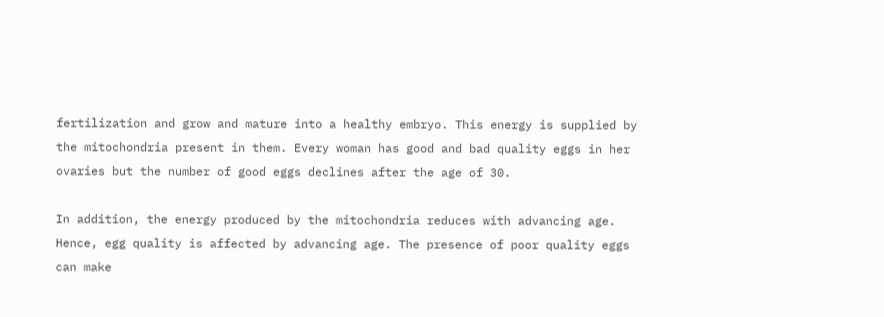fertilization and grow and mature into a healthy embryo. This energy is supplied by the mitochondria present in them. Every woman has good and bad quality eggs in her ovaries but the number of good eggs declines after the age of 30.

In addition, the energy produced by the mitochondria reduces with advancing age. Hence, egg quality is affected by advancing age. The presence of poor quality eggs can make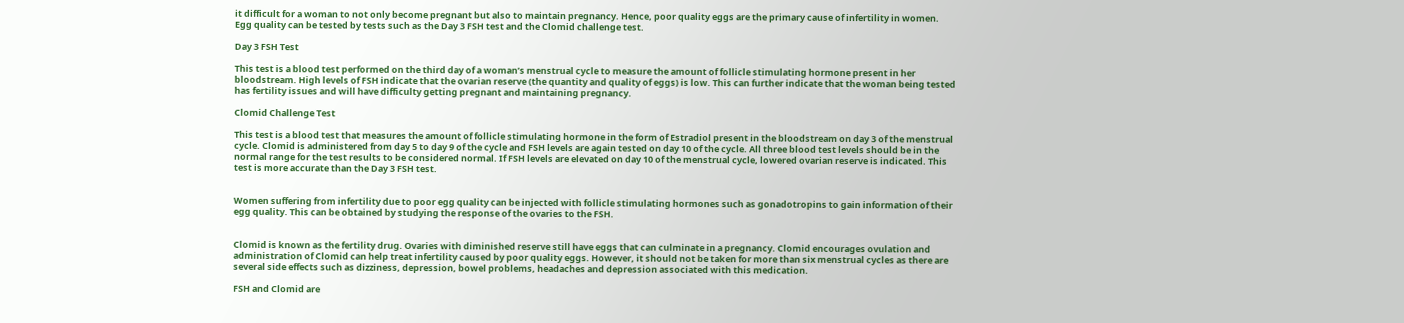it difficult for a woman to not only become pregnant but also to maintain pregnancy. Hence, poor quality eggs are the primary cause of infertility in women. Egg quality can be tested by tests such as the Day 3 FSH test and the Clomid challenge test.

Day 3 FSH Test

This test is a blood test performed on the third day of a woman’s menstrual cycle to measure the amount of follicle stimulating hormone present in her bloodstream. High levels of FSH indicate that the ovarian reserve (the quantity and quality of eggs) is low. This can further indicate that the woman being tested has fertility issues and will have difficulty getting pregnant and maintaining pregnancy.

Clomid Challenge Test

This test is a blood test that measures the amount of follicle stimulating hormone in the form of Estradiol present in the bloodstream on day 3 of the menstrual cycle. Clomid is administered from day 5 to day 9 of the cycle and FSH levels are again tested on day 10 of the cycle. All three blood test levels should be in the normal range for the test results to be considered normal. If FSH levels are elevated on day 10 of the menstrual cycle, lowered ovarian reserve is indicated. This test is more accurate than the Day 3 FSH test.


Women suffering from infertility due to poor egg quality can be injected with follicle stimulating hormones such as gonadotropins to gain information of their egg quality. This can be obtained by studying the response of the ovaries to the FSH.


Clomid is known as the fertility drug. Ovaries with diminished reserve still have eggs that can culminate in a pregnancy. Clomid encourages ovulation and administration of Clomid can help treat infertility caused by poor quality eggs. However, it should not be taken for more than six menstrual cycles as there are several side effects such as dizziness, depression, bowel problems, headaches and depression associated with this medication.

FSH and Clomid are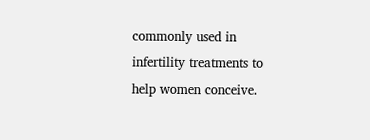commonly used in infertility treatments to help women conceive.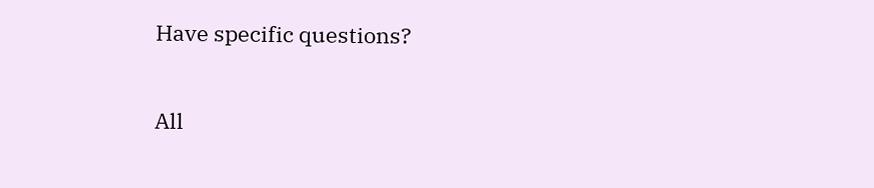Have specific questions?

All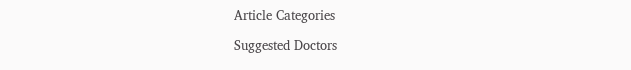Article Categories

Suggested Doctors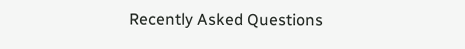Recently Asked Questions